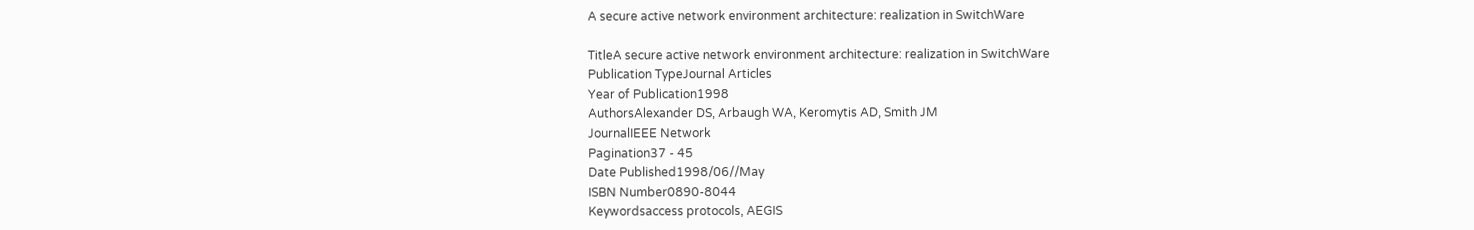A secure active network environment architecture: realization in SwitchWare

TitleA secure active network environment architecture: realization in SwitchWare
Publication TypeJournal Articles
Year of Publication1998
AuthorsAlexander DS, Arbaugh WA, Keromytis AD, Smith JM
JournalIEEE Network
Pagination37 - 45
Date Published1998/06//May
ISBN Number0890-8044
Keywordsaccess protocols, AEGIS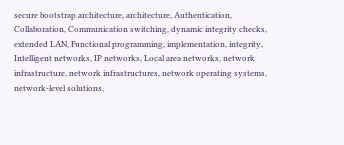secure bootstrap architecture, architecture, Authentication, Collaboration, Communication switching, dynamic integrity checks, extended LAN, Functional programming, implementation, integrity, Intelligent networks, IP networks, Local area networks, network infrastructure, network infrastructures, network operating systems, network-level solutions,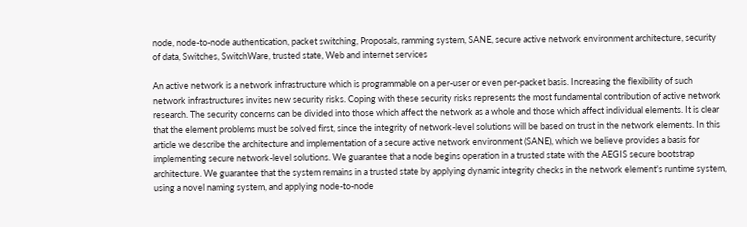node, node-to-node authentication, packet switching, Proposals, ramming system, SANE, secure active network environment architecture, security of data, Switches, SwitchWare, trusted state, Web and internet services

An active network is a network infrastructure which is programmable on a per-user or even per-packet basis. Increasing the flexibility of such network infrastructures invites new security risks. Coping with these security risks represents the most fundamental contribution of active network research. The security concerns can be divided into those which affect the network as a whole and those which affect individual elements. It is clear that the element problems must be solved first, since the integrity of network-level solutions will be based on trust in the network elements. In this article we describe the architecture and implementation of a secure active network environment (SANE), which we believe provides a basis for implementing secure network-level solutions. We guarantee that a node begins operation in a trusted state with the AEGIS secure bootstrap architecture. We guarantee that the system remains in a trusted state by applying dynamic integrity checks in the network element's runtime system, using a novel naming system, and applying node-to-node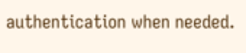authentication when needed.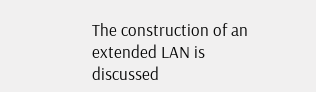The construction of an extended LAN is discussed